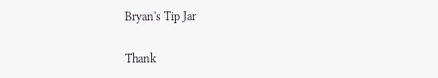Bryan's Tip Jar

Thank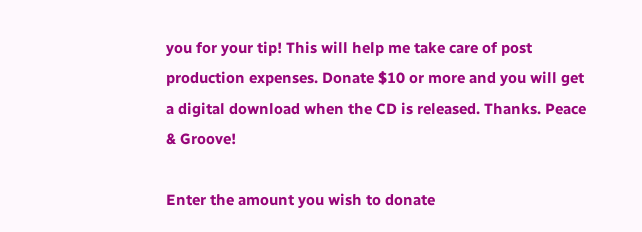you for your tip! This will help me take care of post production expenses. Donate $10 or more and you will get a digital download when the CD is released. Thanks. Peace & Groove!

Enter the amount you wish to donate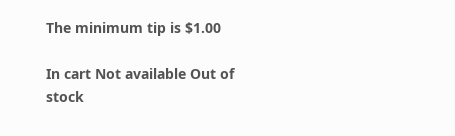The minimum tip is $1.00

In cart Not available Out of stock